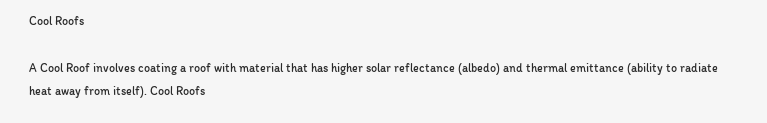Cool Roofs

A Cool Roof involves coating a roof with material that has higher solar reflectance (albedo) and thermal emittance (ability to radiate heat away from itself). Cool Roofs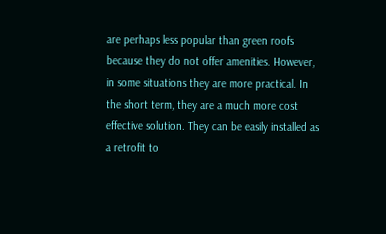are perhaps less popular than green roofs because they do not offer amenities. However, in some situations they are more practical. In the short term, they are a much more cost effective solution. They can be easily installed as a retrofit to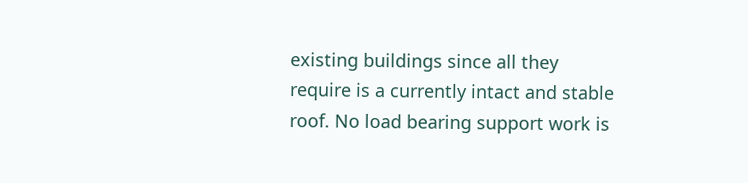existing buildings since all they require is a currently intact and stable roof. No load bearing support work is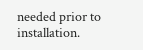needed prior to installation.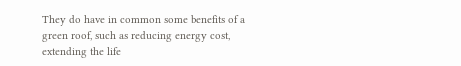They do have in common some benefits of a green roof, such as reducing energy cost, extending the life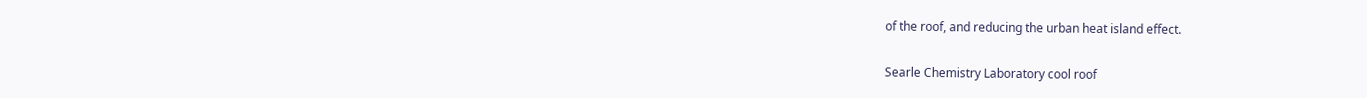of the roof, and reducing the urban heat island effect.

Searle Chemistry Laboratory cool roof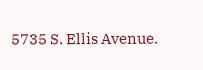5735 S. Ellis Avenue.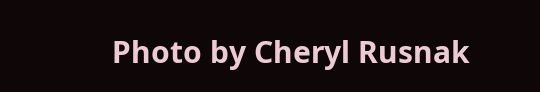Photo by Cheryl Rusnak